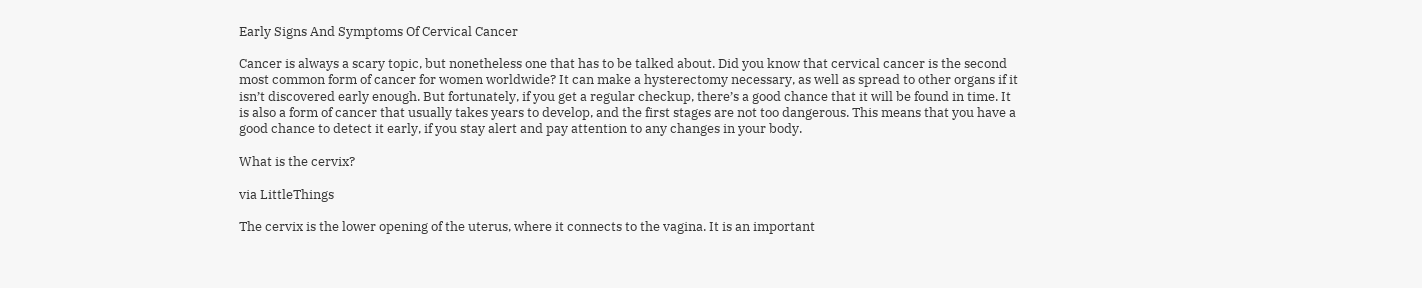Early Signs And Symptoms Of Cervical Cancer

Cancer is always a scary topic, but nonetheless one that has to be talked about. Did you know that cervical cancer is the second most common form of cancer for women worldwide? It can make a hysterectomy necessary, as well as spread to other organs if it isn’t discovered early enough. But fortunately, if you get a regular checkup, there’s a good chance that it will be found in time. It is also a form of cancer that usually takes years to develop, and the first stages are not too dangerous. This means that you have a good chance to detect it early, if you stay alert and pay attention to any changes in your body.

What is the cervix?

via LittleThings

The cervix is the lower opening of the uterus, where it connects to the vagina. It is an important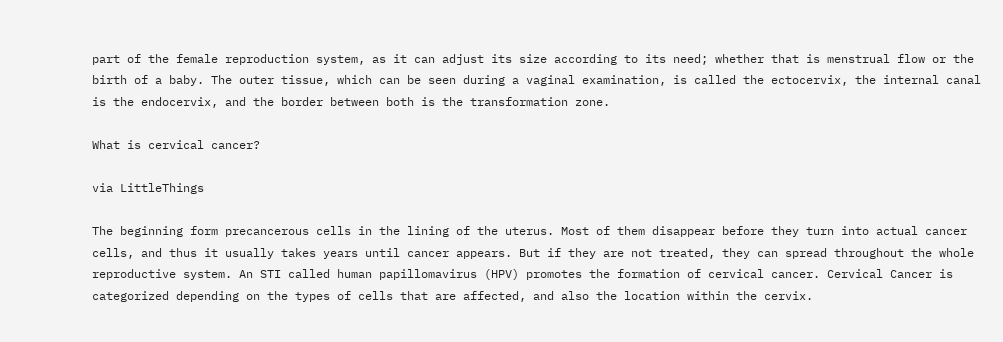part of the female reproduction system, as it can adjust its size according to its need; whether that is menstrual flow or the birth of a baby. The outer tissue, which can be seen during a vaginal examination, is called the ectocervix, the internal canal is the endocervix, and the border between both is the transformation zone.

What is cervical cancer?

via LittleThings

The beginning form precancerous cells in the lining of the uterus. Most of them disappear before they turn into actual cancer cells, and thus it usually takes years until cancer appears. But if they are not treated, they can spread throughout the whole reproductive system. An STI called human papillomavirus (HPV) promotes the formation of cervical cancer. Cervical Cancer is categorized depending on the types of cells that are affected, and also the location within the cervix.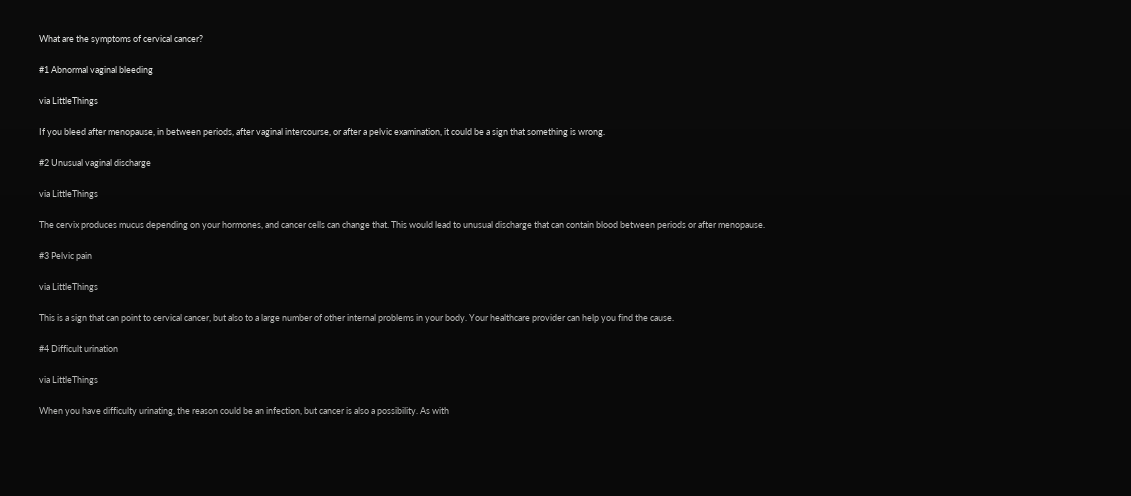What are the symptoms of cervical cancer?

#1 Abnormal vaginal bleeding

via LittleThings

If you bleed after menopause, in between periods, after vaginal intercourse, or after a pelvic examination, it could be a sign that something is wrong.

#2 Unusual vaginal discharge

via LittleThings

The cervix produces mucus depending on your hormones, and cancer cells can change that. This would lead to unusual discharge that can contain blood between periods or after menopause.

#3 Pelvic pain

via LittleThings

This is a sign that can point to cervical cancer, but also to a large number of other internal problems in your body. Your healthcare provider can help you find the cause.

#4 Difficult urination

via LittleThings

When you have difficulty urinating, the reason could be an infection, but cancer is also a possibility. As with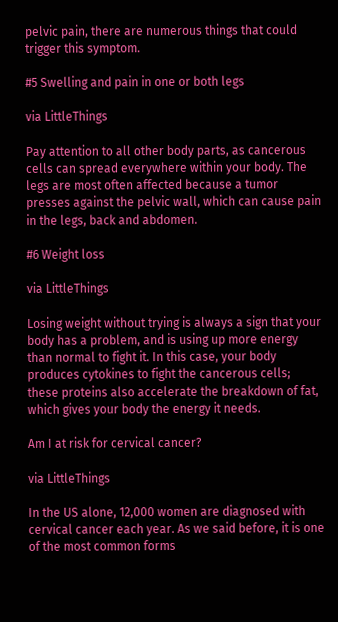pelvic pain, there are numerous things that could trigger this symptom.

#5 Swelling and pain in one or both legs

via LittleThings

Pay attention to all other body parts, as cancerous cells can spread everywhere within your body. The legs are most often affected because a tumor presses against the pelvic wall, which can cause pain in the legs, back and abdomen.

#6 Weight loss

via LittleThings

Losing weight without trying is always a sign that your body has a problem, and is using up more energy than normal to fight it. In this case, your body produces cytokines to fight the cancerous cells; these proteins also accelerate the breakdown of fat, which gives your body the energy it needs.

Am I at risk for cervical cancer?

via LittleThings

In the US alone, 12,000 women are diagnosed with cervical cancer each year. As we said before, it is one of the most common forms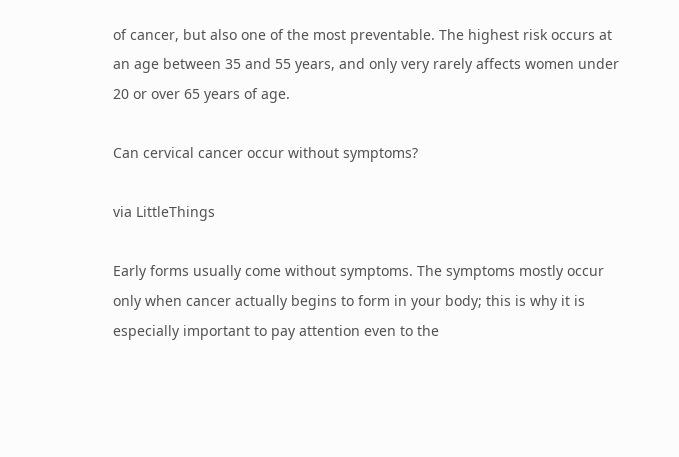of cancer, but also one of the most preventable. The highest risk occurs at an age between 35 and 55 years, and only very rarely affects women under 20 or over 65 years of age.

Can cervical cancer occur without symptoms?

via LittleThings

Early forms usually come without symptoms. The symptoms mostly occur only when cancer actually begins to form in your body; this is why it is especially important to pay attention even to the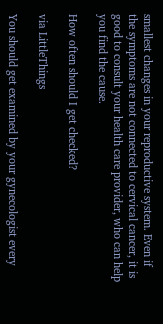smallest changes in your reproductive system. Even if the symptoms are not connected to cervical cancer, it is good to consult your health care provider, who can help you find the cause.

How often should I get checked?

via LittleThings

You should get examined by your gynecologist every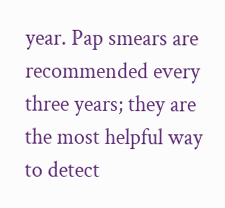year. Pap smears are recommended every three years; they are the most helpful way to detect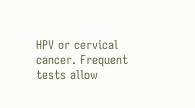HPV or cervical cancer. Frequent tests allow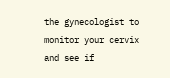the gynecologist to monitor your cervix and see if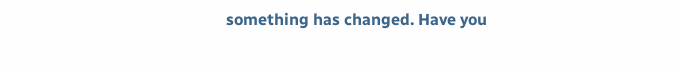something has changed. Have you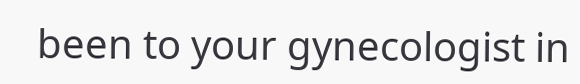been to your gynecologist in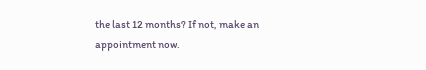the last 12 months? If not, make an appointment now.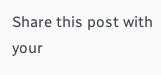Share this post with your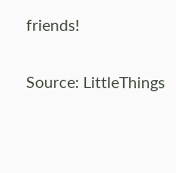friends!

Source: LittleThings